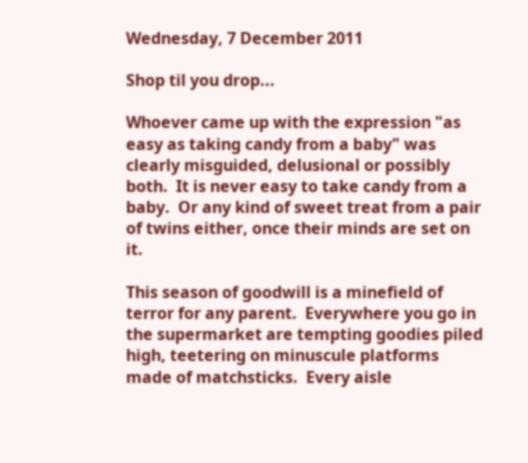Wednesday, 7 December 2011

Shop til you drop...

Whoever came up with the expression "as easy as taking candy from a baby" was clearly misguided, delusional or possibly both.  It is never easy to take candy from a baby.  Or any kind of sweet treat from a pair of twins either, once their minds are set on it.

This season of goodwill is a minefield of terror for any parent.  Everywhere you go in the supermarket are tempting goodies piled high, teetering on minuscule platforms made of matchsticks.  Every aisle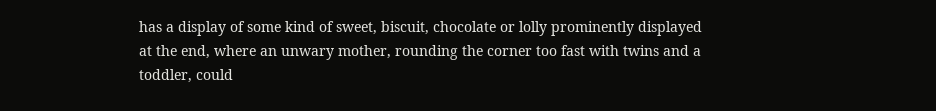has a display of some kind of sweet, biscuit, chocolate or lolly prominently displayed at the end, where an unwary mother, rounding the corner too fast with twins and a toddler, could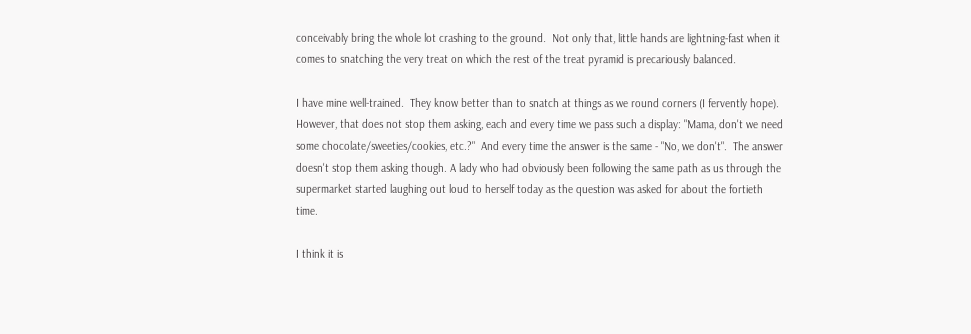conceivably bring the whole lot crashing to the ground.  Not only that, little hands are lightning-fast when it comes to snatching the very treat on which the rest of the treat pyramid is precariously balanced.

I have mine well-trained.  They know better than to snatch at things as we round corners (I fervently hope).  However, that does not stop them asking, each and every time we pass such a display: "Mama, don't we need some chocolate/sweeties/cookies, etc.?"  And every time the answer is the same - "No, we don't".  The answer doesn't stop them asking though. A lady who had obviously been following the same path as us through the supermarket started laughing out loud to herself today as the question was asked for about the fortieth time.

I think it is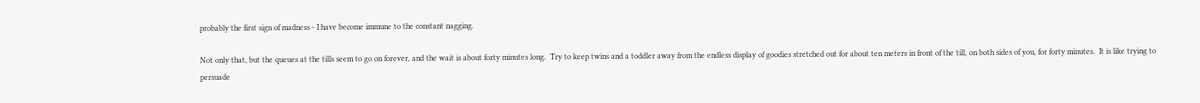probably the first sign of madness - I have become immune to the constant nagging.

Not only that, but the queues at the tills seem to go on forever, and the wait is about forty minutes long.  Try to keep twins and a toddler away from the endless display of goodies stretched out for about ten meters in front of the till, on both sides of you, for forty minutes.  It is like trying to persuade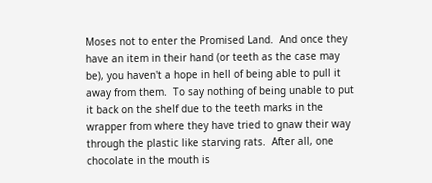Moses not to enter the Promised Land.  And once they have an item in their hand (or teeth as the case may be), you haven't a hope in hell of being able to pull it away from them.  To say nothing of being unable to put it back on the shelf due to the teeth marks in the wrapper from where they have tried to gnaw their way through the plastic like starving rats.  After all, one chocolate in the mouth is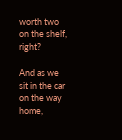worth two on the shelf, right?

And as we sit in the car on the way home,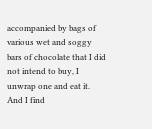accompanied by bags of various wet and soggy bars of chocolate that I did not intend to buy, I unwrap one and eat it.  And I find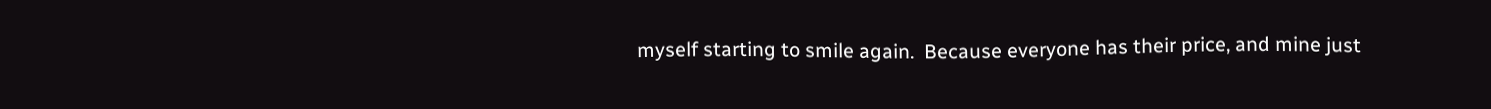myself starting to smile again.  Because everyone has their price, and mine just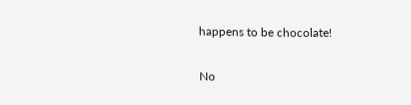happens to be chocolate!

No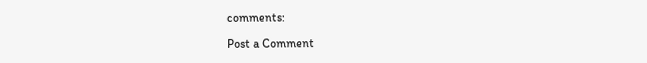comments:

Post a Comment